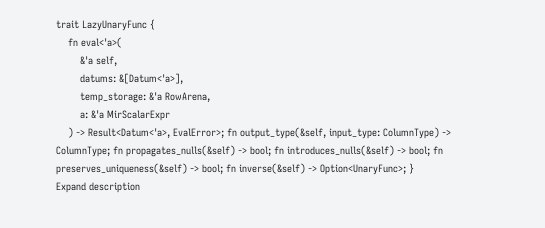trait LazyUnaryFunc {
    fn eval<'a>(
        &'a self,
        datums: &[Datum<'a>],
        temp_storage: &'a RowArena,
        a: &'a MirScalarExpr
    ) -> Result<Datum<'a>, EvalError>; fn output_type(&self, input_type: ColumnType) -> ColumnType; fn propagates_nulls(&self) -> bool; fn introduces_nulls(&self) -> bool; fn preserves_uniqueness(&self) -> bool; fn inverse(&self) -> Option<UnaryFunc>; }
Expand description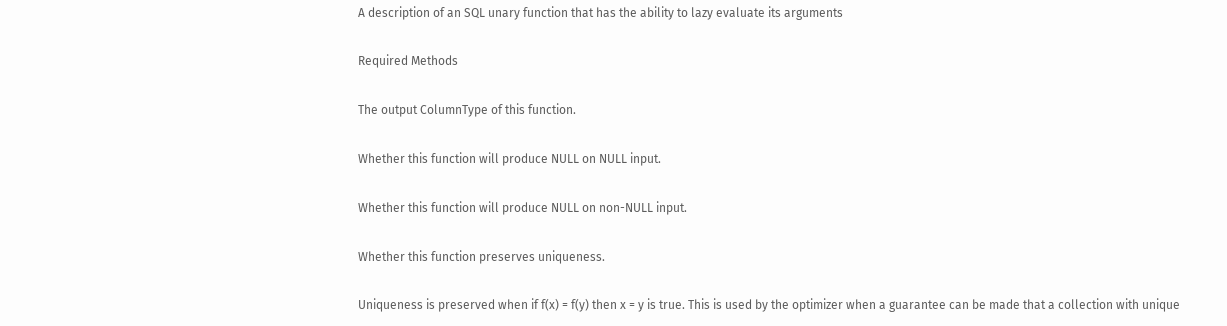A description of an SQL unary function that has the ability to lazy evaluate its arguments

Required Methods

The output ColumnType of this function.

Whether this function will produce NULL on NULL input.

Whether this function will produce NULL on non-NULL input.

Whether this function preserves uniqueness.

Uniqueness is preserved when if f(x) = f(y) then x = y is true. This is used by the optimizer when a guarantee can be made that a collection with unique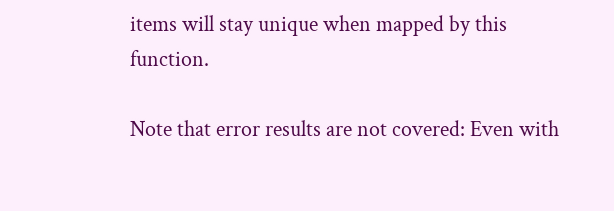items will stay unique when mapped by this function.

Note that error results are not covered: Even with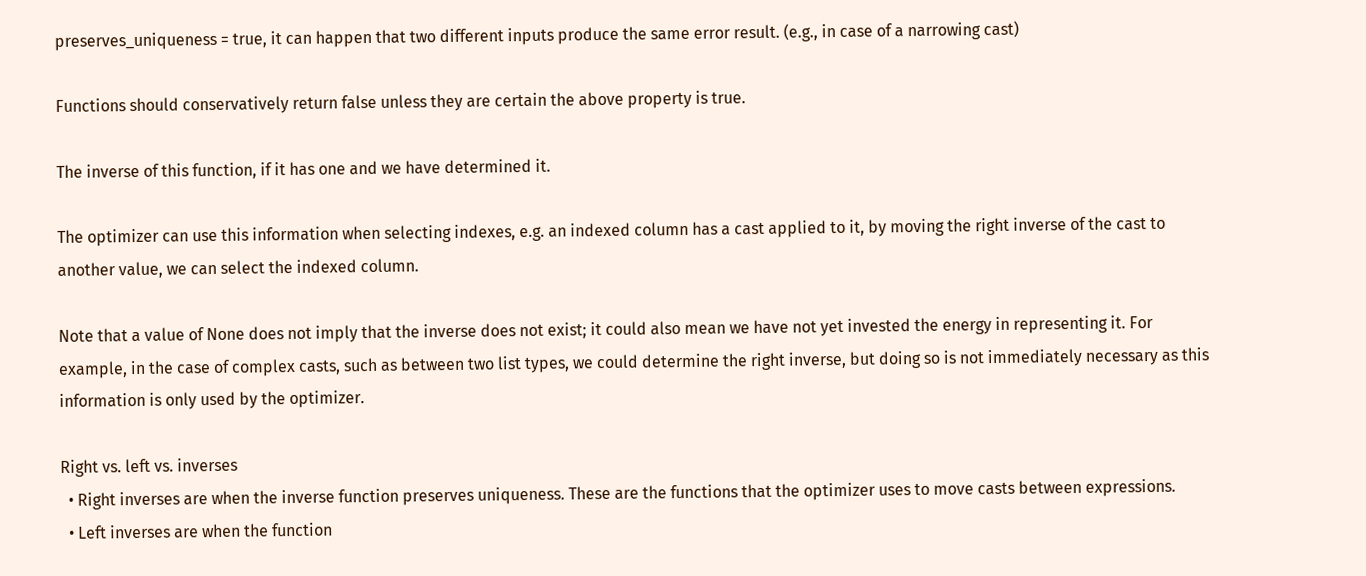preserves_uniqueness = true, it can happen that two different inputs produce the same error result. (e.g., in case of a narrowing cast)

Functions should conservatively return false unless they are certain the above property is true.

The inverse of this function, if it has one and we have determined it.

The optimizer can use this information when selecting indexes, e.g. an indexed column has a cast applied to it, by moving the right inverse of the cast to another value, we can select the indexed column.

Note that a value of None does not imply that the inverse does not exist; it could also mean we have not yet invested the energy in representing it. For example, in the case of complex casts, such as between two list types, we could determine the right inverse, but doing so is not immediately necessary as this information is only used by the optimizer.

Right vs. left vs. inverses
  • Right inverses are when the inverse function preserves uniqueness. These are the functions that the optimizer uses to move casts between expressions.
  • Left inverses are when the function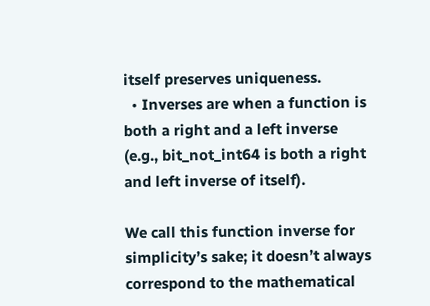itself preserves uniqueness.
  • Inverses are when a function is both a right and a left inverse (e.g., bit_not_int64 is both a right and left inverse of itself).

We call this function inverse for simplicity’s sake; it doesn’t always correspond to the mathematical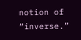notion of “inverse.”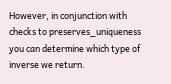However, in conjunction with checks to preserves_uniqueness you can determine which type of inverse we return.